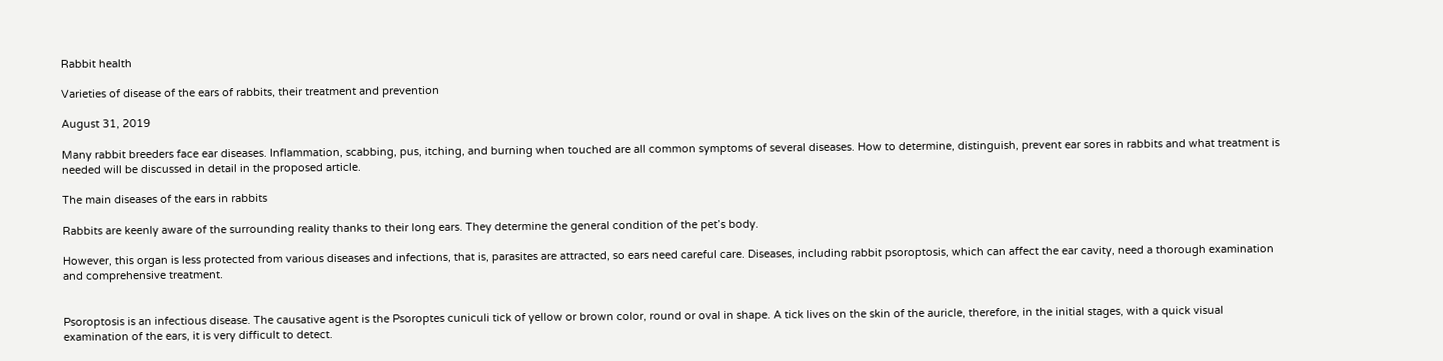Rabbit health

Varieties of disease of the ears of rabbits, their treatment and prevention

August 31, 2019

Many rabbit breeders face ear diseases. Inflammation, scabbing, pus, itching, and burning when touched are all common symptoms of several diseases. How to determine, distinguish, prevent ear sores in rabbits and what treatment is needed will be discussed in detail in the proposed article.

The main diseases of the ears in rabbits

Rabbits are keenly aware of the surrounding reality thanks to their long ears. They determine the general condition of the pet’s body.

However, this organ is less protected from various diseases and infections, that is, parasites are attracted, so ears need careful care. Diseases, including rabbit psoroptosis, which can affect the ear cavity, need a thorough examination and comprehensive treatment.


Psoroptosis is an infectious disease. The causative agent is the Psoroptes cuniculi tick of yellow or brown color, round or oval in shape. A tick lives on the skin of the auricle, therefore, in the initial stages, with a quick visual examination of the ears, it is very difficult to detect.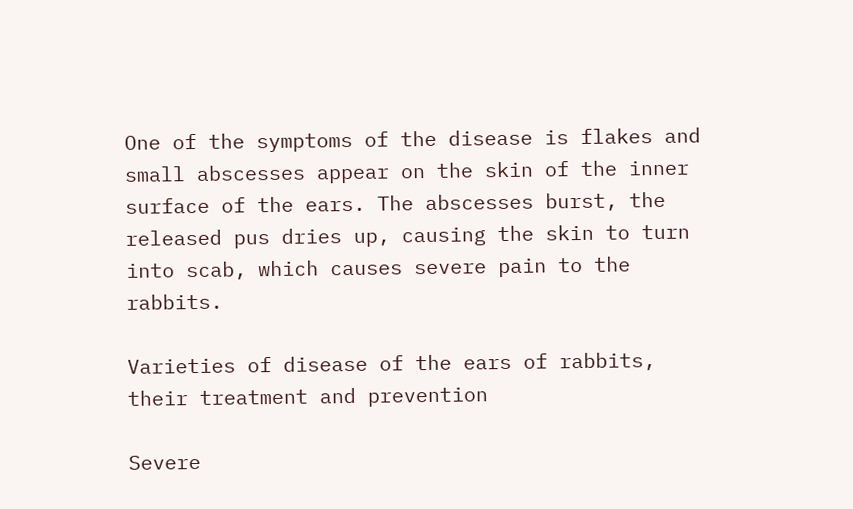One of the symptoms of the disease is flakes and small abscesses appear on the skin of the inner surface of the ears. The abscesses burst, the released pus dries up, causing the skin to turn into scab, which causes severe pain to the rabbits.

Varieties of disease of the ears of rabbits, their treatment and prevention

Severe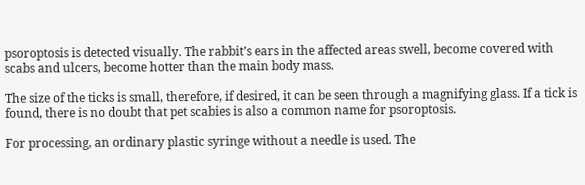psoroptosis is detected visually. The rabbit’s ears in the affected areas swell, become covered with scabs and ulcers, become hotter than the main body mass.

The size of the ticks is small, therefore, if desired, it can be seen through a magnifying glass. If a tick is found, there is no doubt that pet scabies is also a common name for psoroptosis.

For processing, an ordinary plastic syringe without a needle is used. The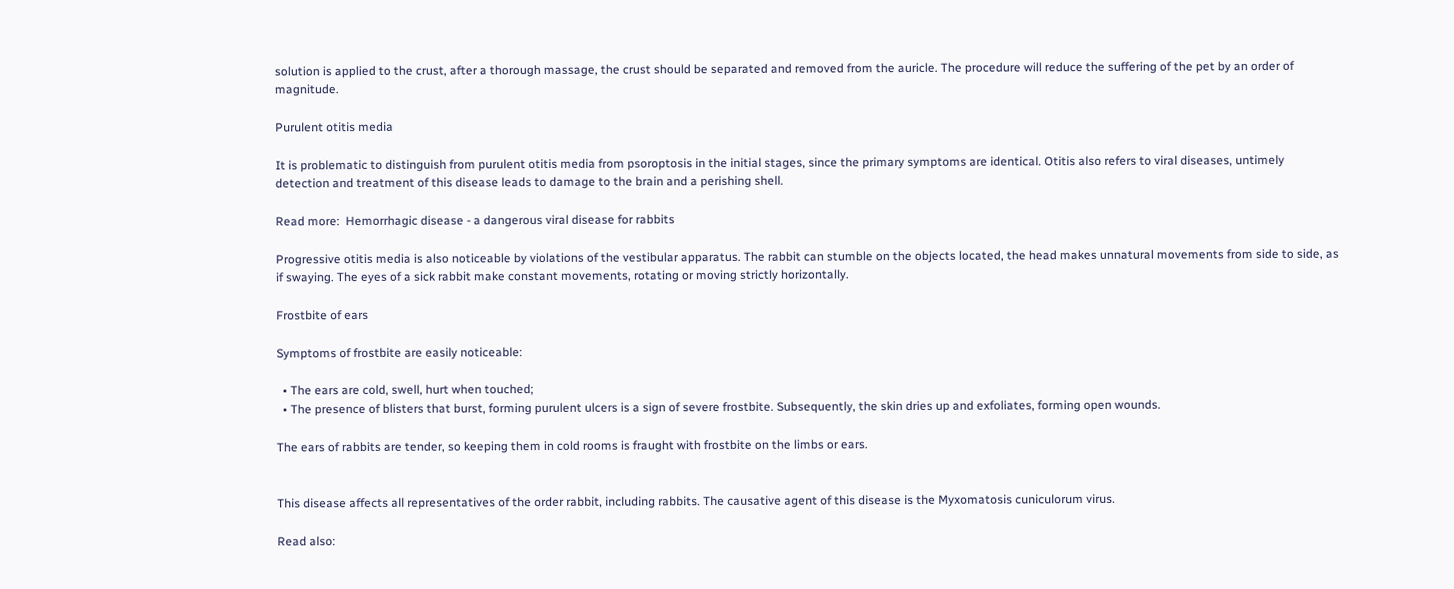solution is applied to the crust, after a thorough massage, the crust should be separated and removed from the auricle. The procedure will reduce the suffering of the pet by an order of magnitude.

Purulent otitis media

It is problematic to distinguish from purulent otitis media from psoroptosis in the initial stages, since the primary symptoms are identical. Otitis also refers to viral diseases, untimely detection and treatment of this disease leads to damage to the brain and a perishing shell.

Read more:  Hemorrhagic disease - a dangerous viral disease for rabbits

Progressive otitis media is also noticeable by violations of the vestibular apparatus. The rabbit can stumble on the objects located, the head makes unnatural movements from side to side, as if swaying. The eyes of a sick rabbit make constant movements, rotating or moving strictly horizontally.

Frostbite of ears

Symptoms of frostbite are easily noticeable:

  • The ears are cold, swell, hurt when touched;
  • The presence of blisters that burst, forming purulent ulcers is a sign of severe frostbite. Subsequently, the skin dries up and exfoliates, forming open wounds.

The ears of rabbits are tender, so keeping them in cold rooms is fraught with frostbite on the limbs or ears.


This disease affects all representatives of the order rabbit, including rabbits. The causative agent of this disease is the Myxomatosis cuniculorum virus.

Read also: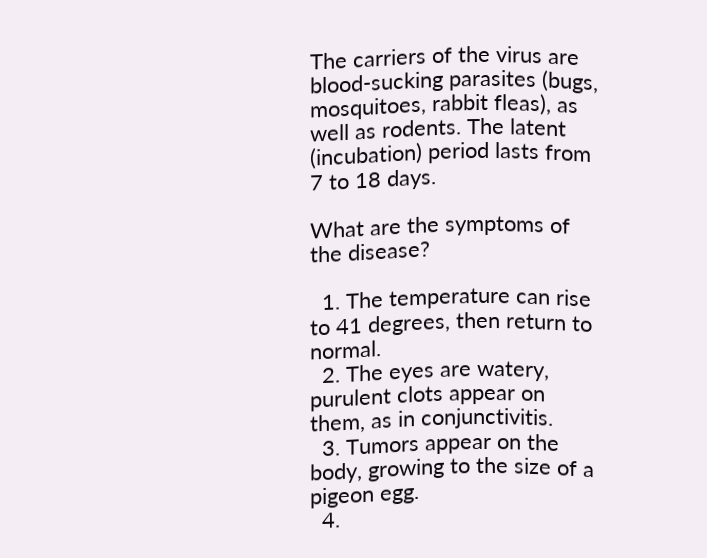The carriers of the virus are blood-sucking parasites (bugs, mosquitoes, rabbit fleas), as well as rodents. The latent (incubation) period lasts from 7 to 18 days.

What are the symptoms of the disease?

  1. The temperature can rise to 41 degrees, then return to normal.
  2. The eyes are watery, purulent clots appear on them, as in conjunctivitis.
  3. Tumors appear on the body, growing to the size of a pigeon egg.
  4.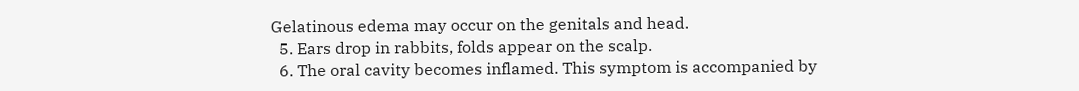Gelatinous edema may occur on the genitals and head.
  5. Ears drop in rabbits, folds appear on the scalp.
  6. The oral cavity becomes inflamed. This symptom is accompanied by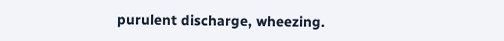purulent discharge, wheezing.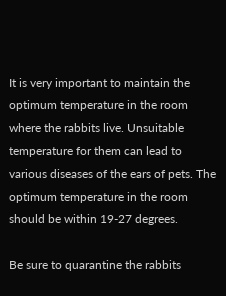It is very important to maintain the optimum temperature in the room where the rabbits live. Unsuitable temperature for them can lead to various diseases of the ears of pets. The optimum temperature in the room should be within 19-27 degrees.

Be sure to quarantine the rabbits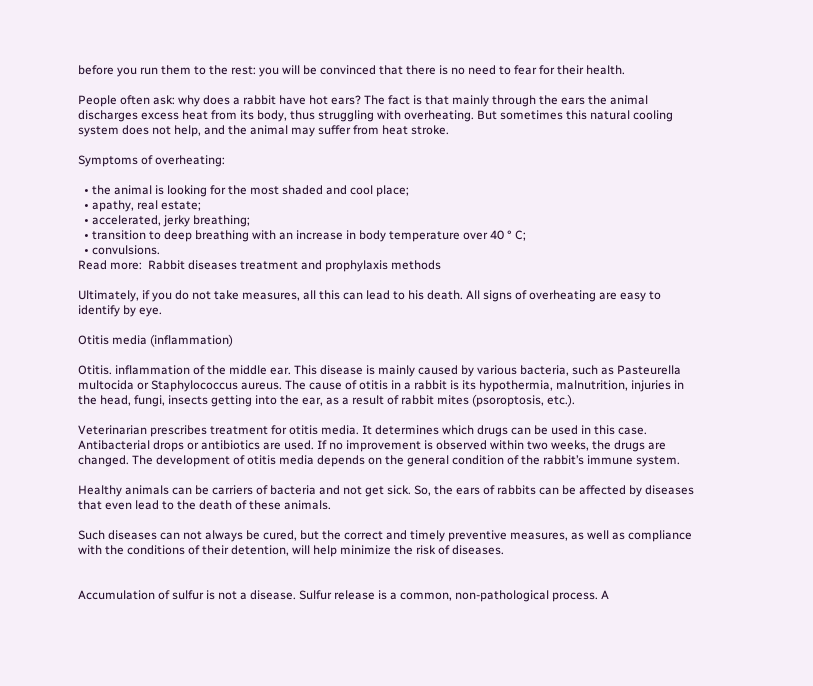before you run them to the rest: you will be convinced that there is no need to fear for their health.

People often ask: why does a rabbit have hot ears? The fact is that mainly through the ears the animal discharges excess heat from its body, thus struggling with overheating. But sometimes this natural cooling system does not help, and the animal may suffer from heat stroke.

Symptoms of overheating:

  • the animal is looking for the most shaded and cool place;
  • apathy, real estate;
  • accelerated, jerky breathing;
  • transition to deep breathing with an increase in body temperature over 40 ° C;
  • convulsions.
Read more:  Rabbit diseases treatment and prophylaxis methods

Ultimately, if you do not take measures, all this can lead to his death. All signs of overheating are easy to identify by eye.

Otitis media (inflammation)

Otitis. inflammation of the middle ear. This disease is mainly caused by various bacteria, such as Pasteurella multocida or Staphylococcus aureus. The cause of otitis in a rabbit is its hypothermia, malnutrition, injuries in the head, fungi, insects getting into the ear, as a result of rabbit mites (psoroptosis, etc.).

Veterinarian prescribes treatment for otitis media. It determines which drugs can be used in this case. Antibacterial drops or antibiotics are used. If no improvement is observed within two weeks, the drugs are changed. The development of otitis media depends on the general condition of the rabbit’s immune system.

Healthy animals can be carriers of bacteria and not get sick. So, the ears of rabbits can be affected by diseases that even lead to the death of these animals.

Such diseases can not always be cured, but the correct and timely preventive measures, as well as compliance with the conditions of their detention, will help minimize the risk of diseases.


Accumulation of sulfur is not a disease. Sulfur release is a common, non-pathological process. A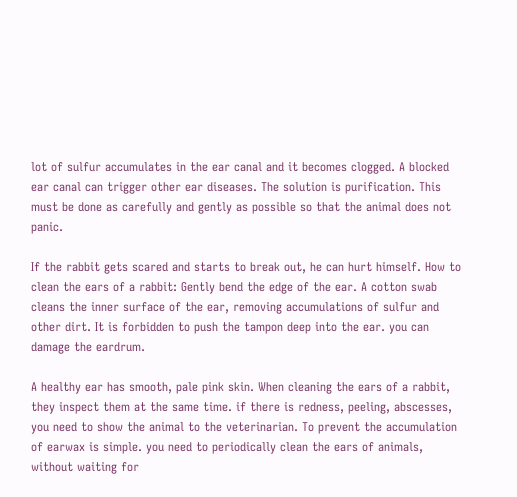lot of sulfur accumulates in the ear canal and it becomes clogged. A blocked ear canal can trigger other ear diseases. The solution is purification. This must be done as carefully and gently as possible so that the animal does not panic.

If the rabbit gets scared and starts to break out, he can hurt himself. How to clean the ears of a rabbit: Gently bend the edge of the ear. A cotton swab cleans the inner surface of the ear, removing accumulations of sulfur and other dirt. It is forbidden to push the tampon deep into the ear. you can damage the eardrum.

A healthy ear has smooth, pale pink skin. When cleaning the ears of a rabbit, they inspect them at the same time. if there is redness, peeling, abscesses, you need to show the animal to the veterinarian. To prevent the accumulation of earwax is simple. you need to periodically clean the ears of animals, without waiting for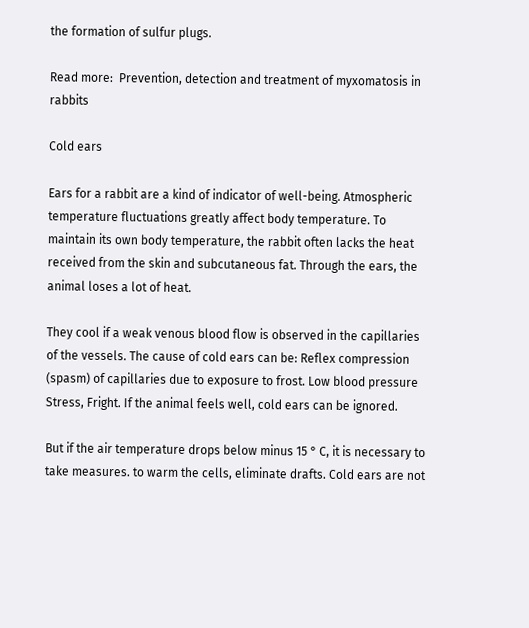the formation of sulfur plugs.

Read more:  Prevention, detection and treatment of myxomatosis in rabbits

Cold ears

Ears for a rabbit are a kind of indicator of well-being. Atmospheric temperature fluctuations greatly affect body temperature. To maintain its own body temperature, the rabbit often lacks the heat received from the skin and subcutaneous fat. Through the ears, the animal loses a lot of heat.

They cool if a weak venous blood flow is observed in the capillaries of the vessels. The cause of cold ears can be: Reflex compression (spasm) of capillaries due to exposure to frost. Low blood pressure Stress, Fright. If the animal feels well, cold ears can be ignored.

But if the air temperature drops below minus 15 ° C, it is necessary to take measures. to warm the cells, eliminate drafts. Cold ears are not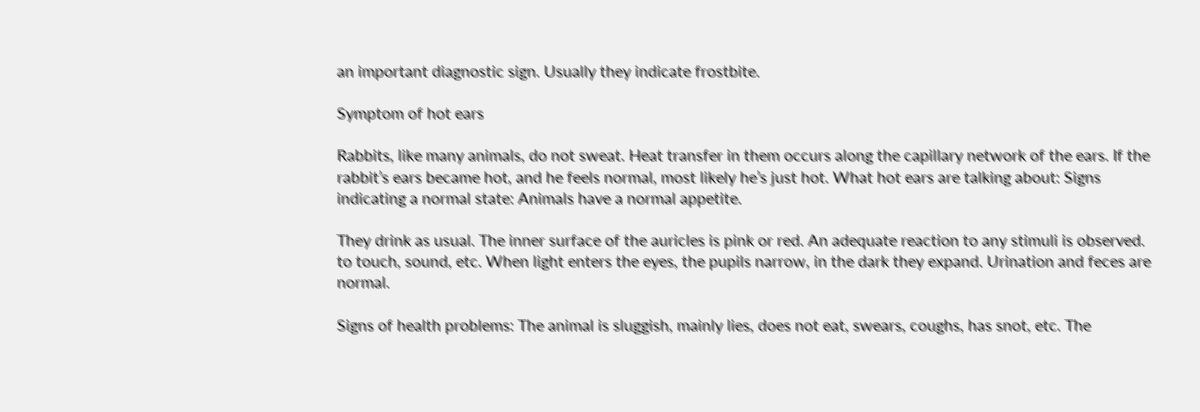an important diagnostic sign. Usually they indicate frostbite.

Symptom of hot ears

Rabbits, like many animals, do not sweat. Heat transfer in them occurs along the capillary network of the ears. If the rabbit’s ears became hot, and he feels normal, most likely he’s just hot. What hot ears are talking about: Signs indicating a normal state: Animals have a normal appetite.

They drink as usual. The inner surface of the auricles is pink or red. An adequate reaction to any stimuli is observed. to touch, sound, etc. When light enters the eyes, the pupils narrow, in the dark they expand. Urination and feces are normal.

Signs of health problems: The animal is sluggish, mainly lies, does not eat, swears, coughs, has snot, etc. The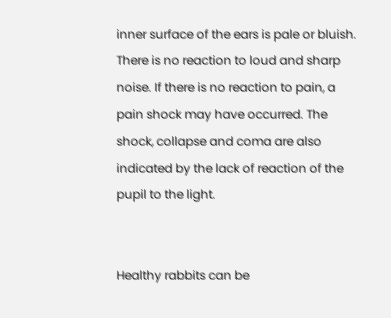inner surface of the ears is pale or bluish. There is no reaction to loud and sharp noise. If there is no reaction to pain, a pain shock may have occurred. The shock, collapse and coma are also indicated by the lack of reaction of the pupil to the light.


Healthy rabbits can be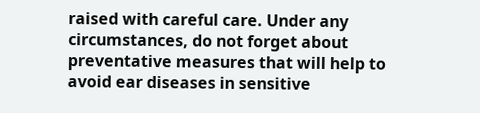raised with careful care. Under any circumstances, do not forget about preventative measures that will help to avoid ear diseases in sensitive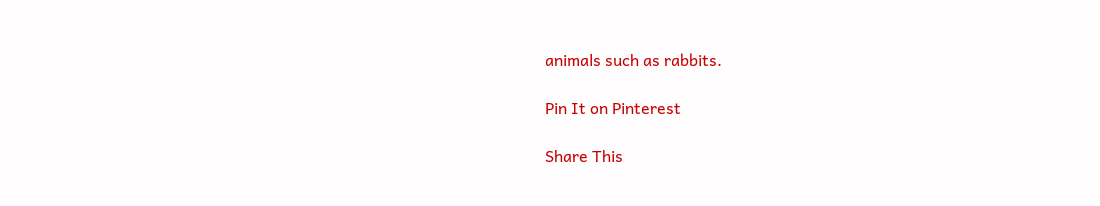animals such as rabbits.

Pin It on Pinterest

Share This